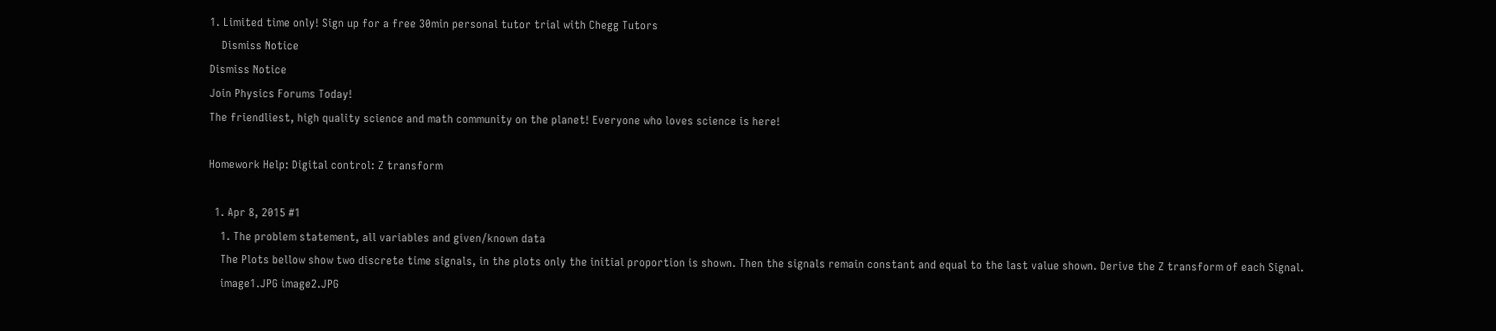1. Limited time only! Sign up for a free 30min personal tutor trial with Chegg Tutors
    Dismiss Notice
Dismiss Notice
Join Physics Forums Today!
The friendliest, high quality science and math community on the planet! Everyone who loves science is here!

Homework Help: Digital control: Z transform

  1. Apr 8, 2015 #1
    1. The problem statement, all variables and given/known data
    The Plots bellow show two discrete time signals, in the plots only the initial proportion is shown. Then the signals remain constant and equal to the last value shown. Derive the Z transform of each Signal.
    image1.JPG image2.JPG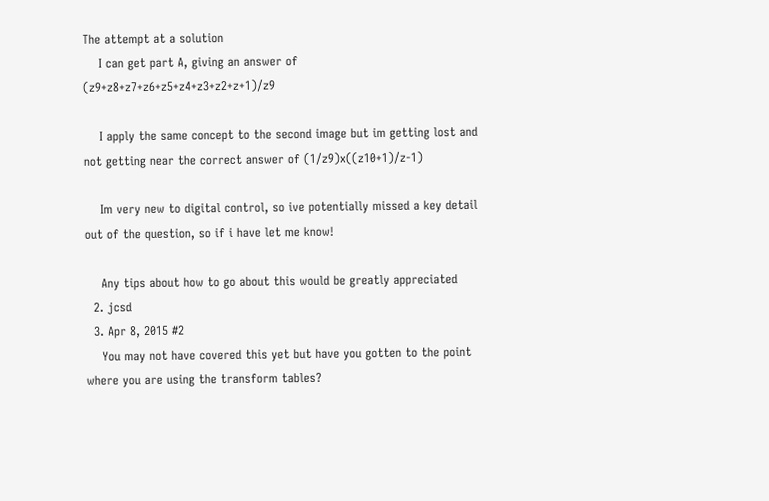The attempt at a solution
    I can get part A, giving an answer of (z9+z8+z7+z6+z5+z4+z3+z2+z+1)/z9

    I apply the same concept to the second image but im getting lost and not getting near the correct answer of (1/z9)x((z10+1)/z-1)

    Im very new to digital control, so ive potentially missed a key detail out of the question, so if i have let me know!

    Any tips about how to go about this would be greatly appreciated
  2. jcsd
  3. Apr 8, 2015 #2
    You may not have covered this yet but have you gotten to the point where you are using the transform tables?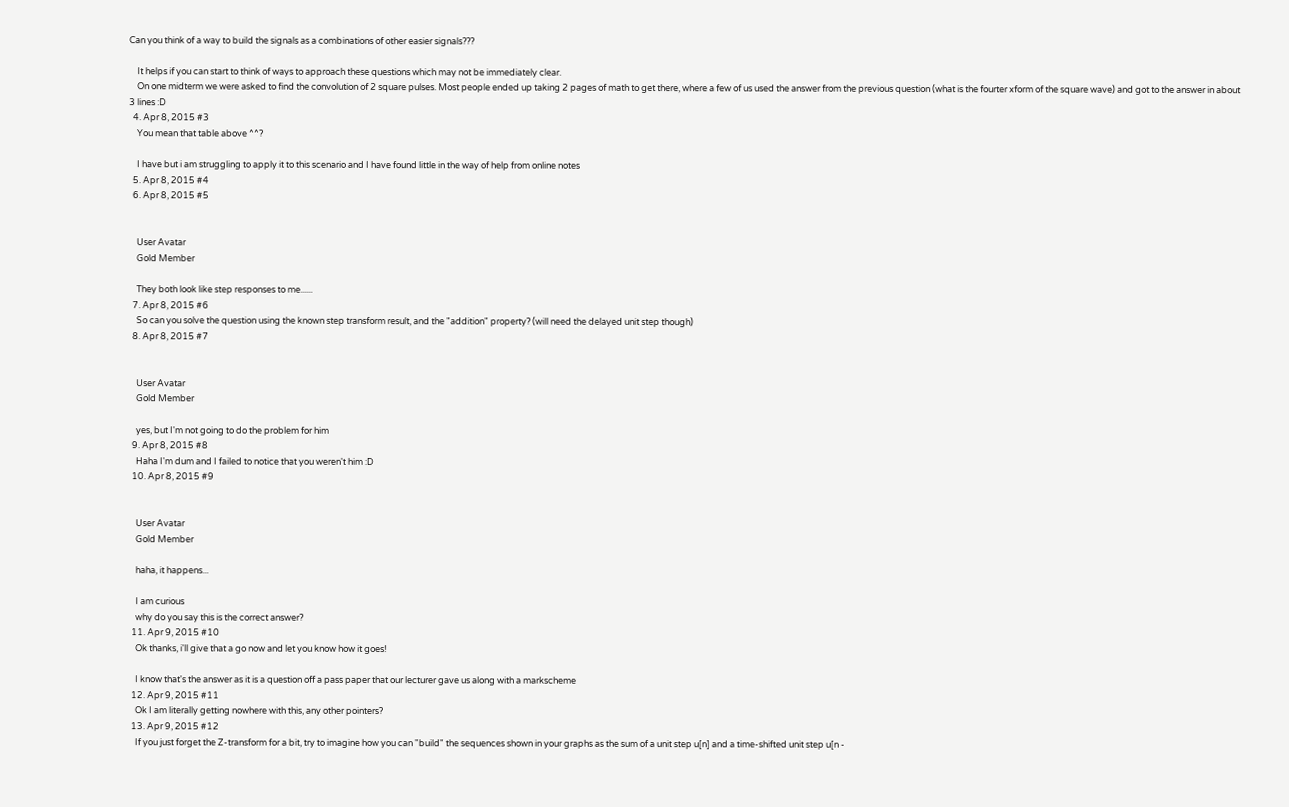Can you think of a way to build the signals as a combinations of other easier signals???

    It helps if you can start to think of ways to approach these questions which may not be immediately clear.
    On one midterm we were asked to find the convolution of 2 square pulses. Most people ended up taking 2 pages of math to get there, where a few of us used the answer from the previous question (what is the fourter xform of the square wave) and got to the answer in about 3 lines :D
  4. Apr 8, 2015 #3
    You mean that table above ^^?

    I have but i am struggling to apply it to this scenario and I have found little in the way of help from online notes
  5. Apr 8, 2015 #4
  6. Apr 8, 2015 #5


    User Avatar
    Gold Member

    They both look like step responses to me......
  7. Apr 8, 2015 #6
    So can you solve the question using the known step transform result, and the "addition" property? (will need the delayed unit step though)
  8. Apr 8, 2015 #7


    User Avatar
    Gold Member

    yes, but I'm not going to do the problem for him
  9. Apr 8, 2015 #8
    Haha I'm dum and I failed to notice that you weren't him :D
  10. Apr 8, 2015 #9


    User Avatar
    Gold Member

    haha, it happens...

    I am curious
    why do you say this is the correct answer?
  11. Apr 9, 2015 #10
    Ok thanks, i'll give that a go now and let you know how it goes!

    I know that's the answer as it is a question off a pass paper that our lecturer gave us along with a markscheme
  12. Apr 9, 2015 #11
    Ok I am literally getting nowhere with this, any other pointers?
  13. Apr 9, 2015 #12
    If you just forget the Z-transform for a bit, try to imagine how you can "build" the sequences shown in your graphs as the sum of a unit step u[n] and a time-shifted unit step u[n -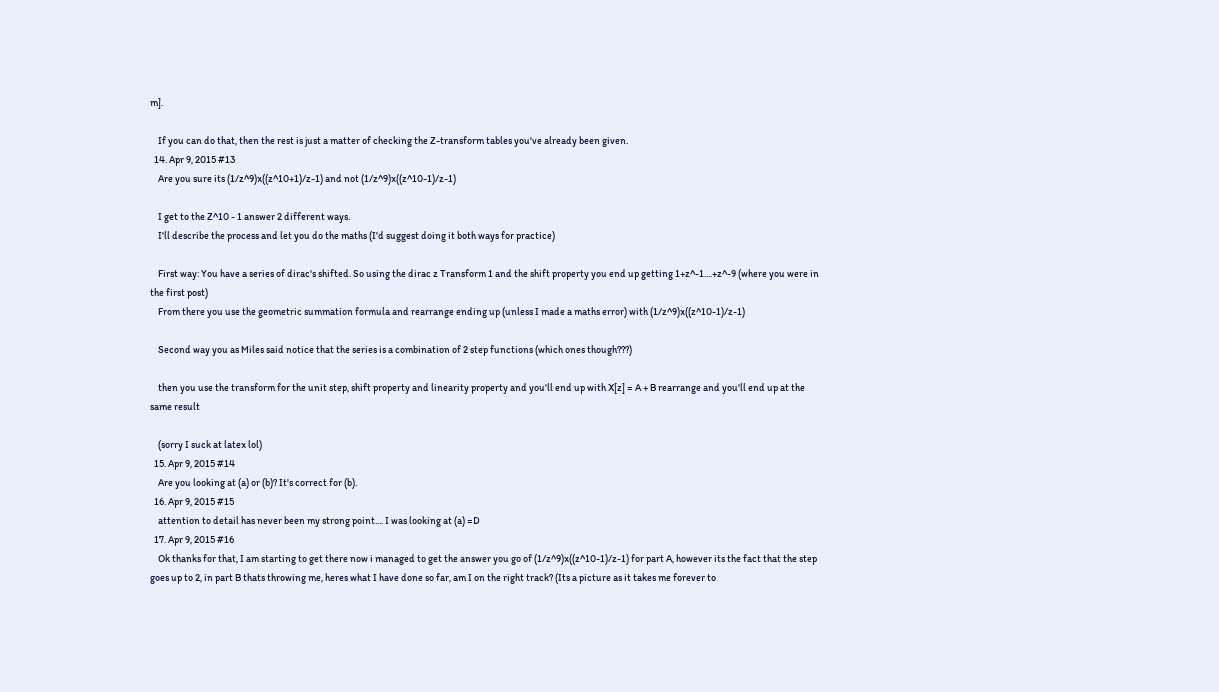m].

    If you can do that, then the rest is just a matter of checking the Z-transform tables you've already been given.
  14. Apr 9, 2015 #13
    Are you sure its (1/z^9)x((z^10+1)/z-1) and not (1/z^9)x((z^10-1)/z-1)

    I get to the Z^10 - 1 answer 2 different ways.
    I'll describe the process and let you do the maths (I'd suggest doing it both ways for practice)

    First way: You have a series of dirac's shifted. So using the dirac z Transform 1 and the shift property you end up getting 1+z^-1....+z^-9 (where you were in the first post)
    From there you use the geometric summation formula and rearrange ending up (unless I made a maths error) with (1/z^9)x((z^10-1)/z-1)

    Second way you as Miles said notice that the series is a combination of 2 step functions (which ones though???)

    then you use the transform for the unit step, shift property and linearity property and you'll end up with X[z] = A + B rearrange and you'll end up at the same result

    (sorry I suck at latex lol)
  15. Apr 9, 2015 #14
    Are you looking at (a) or (b)? It's correct for (b).
  16. Apr 9, 2015 #15
    attention to detail has never been my strong point.... I was looking at (a) =D
  17. Apr 9, 2015 #16
    Ok thanks for that, I am starting to get there now i managed to get the answer you go of (1/z^9)x((z^10-1)/z-1) for part A, however its the fact that the step goes up to 2, in part B thats throwing me, heres what I have done so far, am I on the right track? (Its a picture as it takes me forever to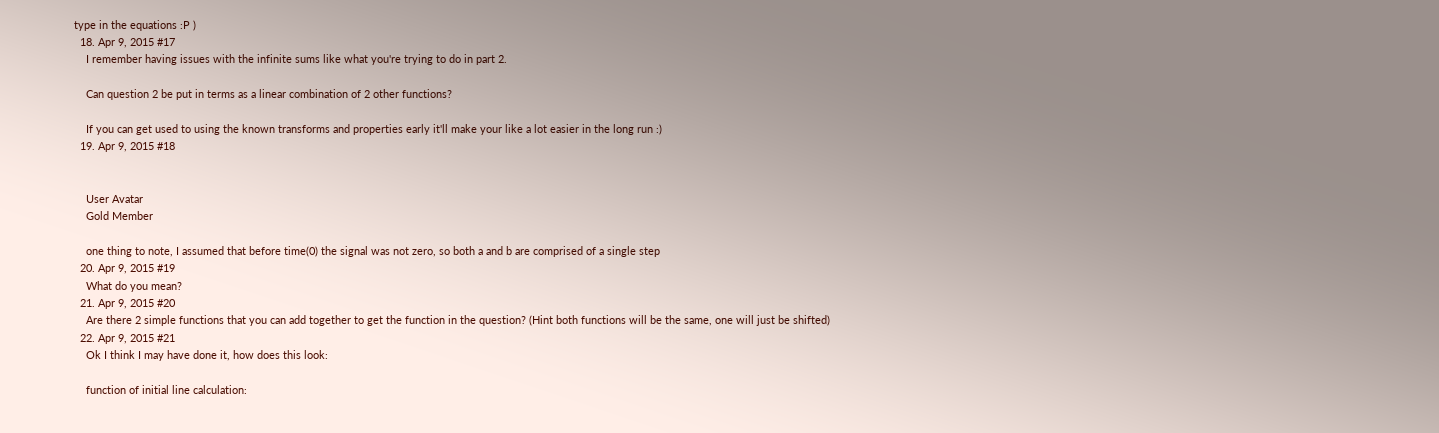type in the equations :P )
  18. Apr 9, 2015 #17
    I remember having issues with the infinite sums like what you're trying to do in part 2.

    Can question 2 be put in terms as a linear combination of 2 other functions?

    If you can get used to using the known transforms and properties early it'll make your like a lot easier in the long run :)
  19. Apr 9, 2015 #18


    User Avatar
    Gold Member

    one thing to note, I assumed that before time(0) the signal was not zero, so both a and b are comprised of a single step
  20. Apr 9, 2015 #19
    What do you mean?
  21. Apr 9, 2015 #20
    Are there 2 simple functions that you can add together to get the function in the question? (Hint both functions will be the same, one will just be shifted)
  22. Apr 9, 2015 #21
    Ok I think I may have done it, how does this look:

    function of initial line calculation: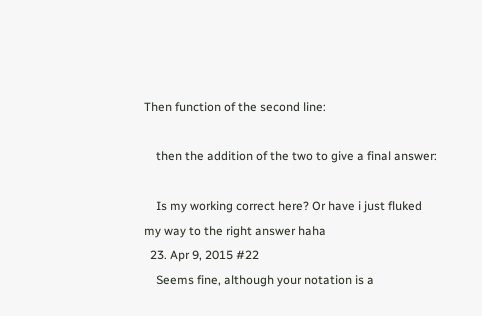Then function of the second line:

    then the addition of the two to give a final answer:

    Is my working correct here? Or have i just fluked my way to the right answer haha
  23. Apr 9, 2015 #22
    Seems fine, although your notation is a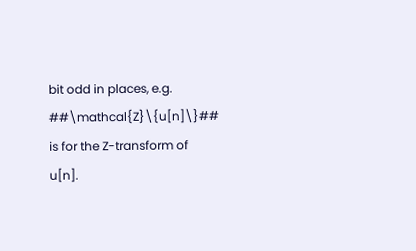bit odd in places, e.g. ##\mathcal{Z}\{u[n]\}## is for the Z-transform of u[n].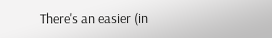There's an easier (in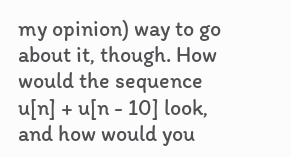my opinion) way to go about it, though. How would the sequence u[n] + u[n - 10] look, and how would you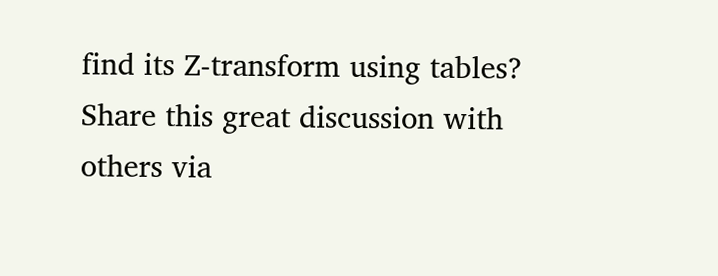find its Z-transform using tables?
Share this great discussion with others via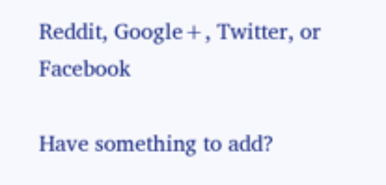Reddit, Google+, Twitter, or Facebook

Have something to add?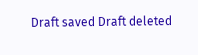Draft saved Draft deleted